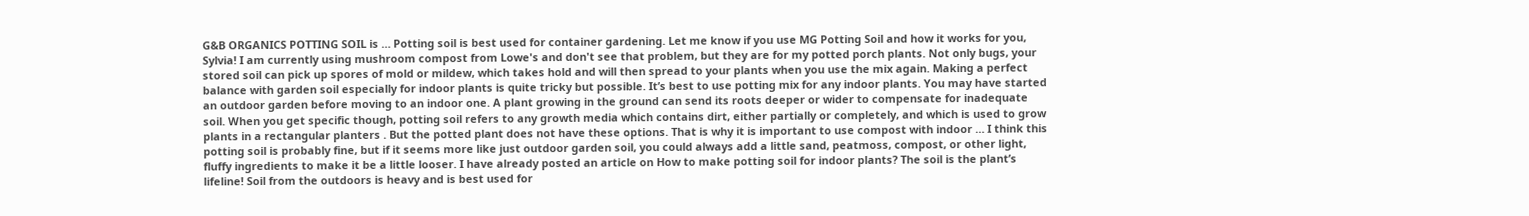G&B ORGANICS POTTING SOIL is … Potting soil is best used for container gardening. Let me know if you use MG Potting Soil and how it works for you, Sylvia! I am currently using mushroom compost from Lowe's and don't see that problem, but they are for my potted porch plants. Not only bugs, your stored soil can pick up spores of mold or mildew, which takes hold and will then spread to your plants when you use the mix again. Making a perfect balance with garden soil especially for indoor plants is quite tricky but possible. It’s best to use potting mix for any indoor plants. You may have started an outdoor garden before moving to an indoor one. A plant growing in the ground can send its roots deeper or wider to compensate for inadequate soil. When you get specific though, potting soil refers to any growth media which contains dirt, either partially or completely, and which is used to grow plants in a rectangular planters . But the potted plant does not have these options. That is why it is important to use compost with indoor … I think this potting soil is probably fine, but if it seems more like just outdoor garden soil, you could always add a little sand, peatmoss, compost, or other light, fluffy ingredients to make it be a little looser. I have already posted an article on How to make potting soil for indoor plants? The soil is the plant’s lifeline! Soil from the outdoors is heavy and is best used for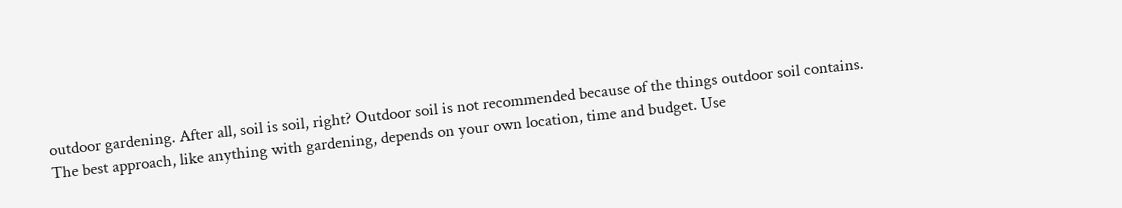outdoor gardening. After all, soil is soil, right? Outdoor soil is not recommended because of the things outdoor soil contains. The best approach, like anything with gardening, depends on your own location, time and budget. Use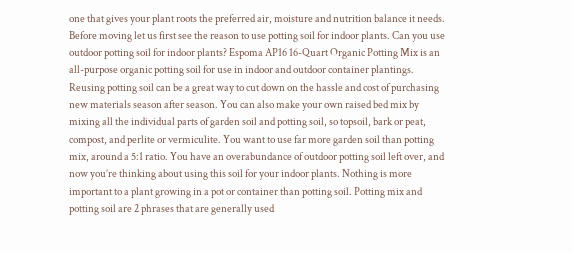one that gives your plant roots the preferred air, moisture and nutrition balance it needs. Before moving let us first see the reason to use potting soil for indoor plants. Can you use outdoor potting soil for indoor plants? Espoma AP16 16-Quart Organic Potting Mix is an all-purpose organic potting soil for use in indoor and outdoor container plantings. Reusing potting soil can be a great way to cut down on the hassle and cost of purchasing new materials season after season. You can also make your own raised bed mix by mixing all the individual parts of garden soil and potting soil, so topsoil, bark or peat, compost, and perlite or vermiculite. You want to use far more garden soil than potting mix, around a 5:1 ratio. You have an overabundance of outdoor potting soil left over, and now you’re thinking about using this soil for your indoor plants. Nothing is more important to a plant growing in a pot or container than potting soil. Potting mix and potting soil are 2 phrases that are generally used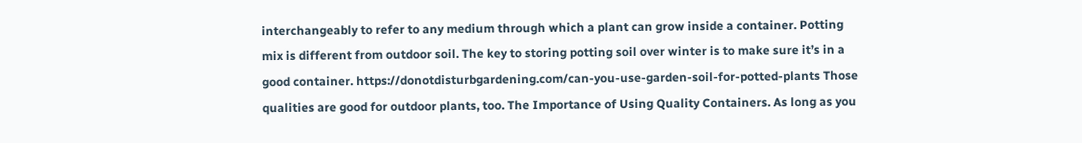interchangeably to refer to any medium through which a plant can grow inside a container. Potting mix is different from outdoor soil. The key to storing potting soil over winter is to make sure it’s in a good container. https://donotdisturbgardening.com/can-you-use-garden-soil-for-potted-plants Those qualities are good for outdoor plants, too. The Importance of Using Quality Containers. As long as you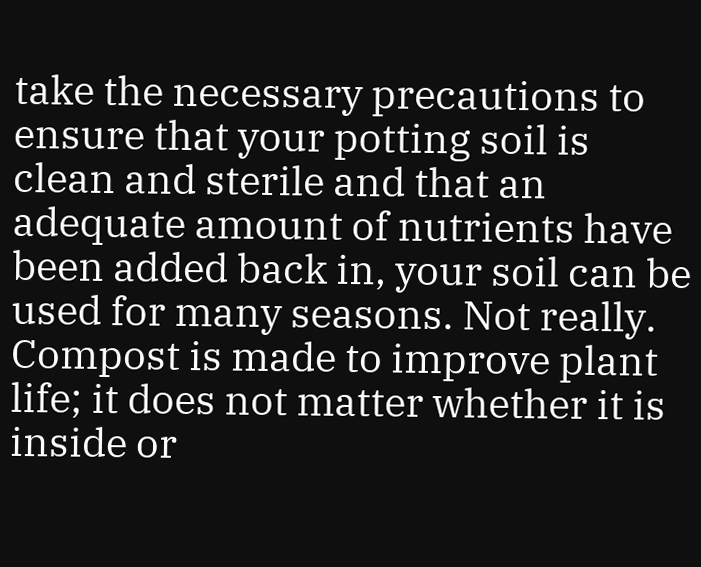take the necessary precautions to ensure that your potting soil is clean and sterile and that an adequate amount of nutrients have been added back in, your soil can be used for many seasons. Not really. Compost is made to improve plant life; it does not matter whether it is inside or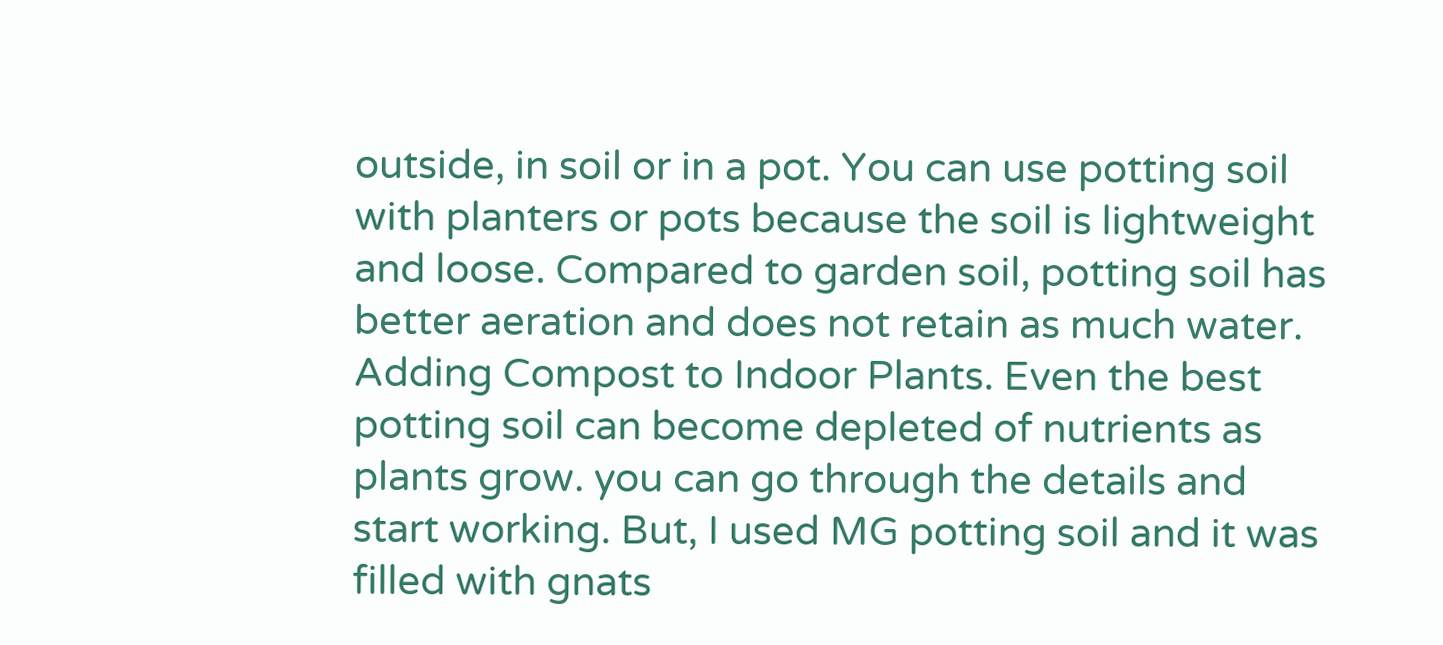outside, in soil or in a pot. You can use potting soil with planters or pots because the soil is lightweight and loose. Compared to garden soil, potting soil has better aeration and does not retain as much water. Adding Compost to Indoor Plants. Even the best potting soil can become depleted of nutrients as plants grow. you can go through the details and start working. But, I used MG potting soil and it was filled with gnats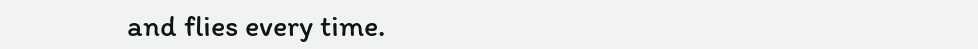and flies every time.